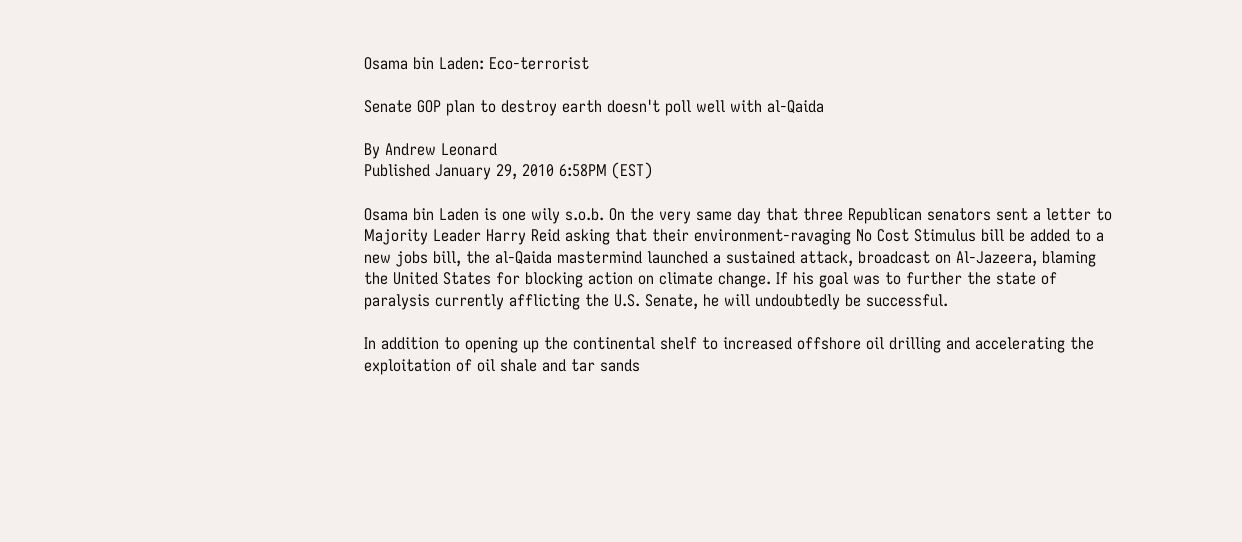Osama bin Laden: Eco-terrorist

Senate GOP plan to destroy earth doesn't poll well with al-Qaida

By Andrew Leonard
Published January 29, 2010 6:58PM (EST)

Osama bin Laden is one wily s.o.b. On the very same day that three Republican senators sent a letter to Majority Leader Harry Reid asking that their environment-ravaging No Cost Stimulus bill be added to a new jobs bill, the al-Qaida mastermind launched a sustained attack, broadcast on Al-Jazeera, blaming the United States for blocking action on climate change. If his goal was to further the state of paralysis currently afflicting the U.S. Senate, he will undoubtedly be successful.

In addition to opening up the continental shelf to increased offshore oil drilling and accelerating the exploitation of oil shale and tar sands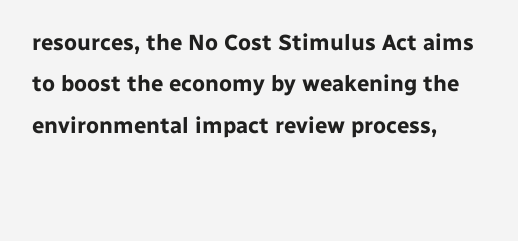resources, the No Cost Stimulus Act aims to boost the economy by weakening the environmental impact review process,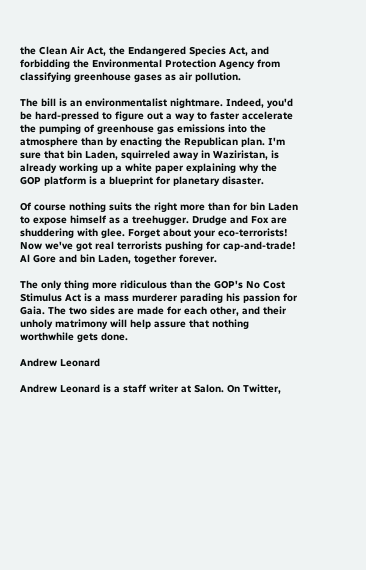the Clean Air Act, the Endangered Species Act, and forbidding the Environmental Protection Agency from classifying greenhouse gases as air pollution.

The bill is an environmentalist nightmare. Indeed, you'd be hard-pressed to figure out a way to faster accelerate the pumping of greenhouse gas emissions into the atmosphere than by enacting the Republican plan. I'm sure that bin Laden, squirreled away in Waziristan, is already working up a white paper explaining why the GOP platform is a blueprint for planetary disaster.

Of course nothing suits the right more than for bin Laden to expose himself as a treehugger. Drudge and Fox are shuddering with glee. Forget about your eco-terrorists! Now we've got real terrorists pushing for cap-and-trade! Al Gore and bin Laden, together forever.

The only thing more ridiculous than the GOP's No Cost Stimulus Act is a mass murderer parading his passion for Gaia. The two sides are made for each other, and their unholy matrimony will help assure that nothing worthwhile gets done.

Andrew Leonard

Andrew Leonard is a staff writer at Salon. On Twitter,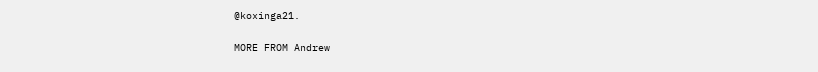@koxinga21.

MORE FROM Andrew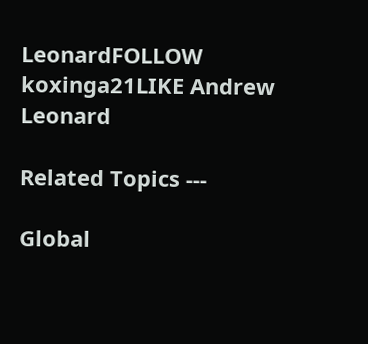LeonardFOLLOW koxinga21LIKE Andrew Leonard

Related Topics ---

Global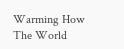Warming How The World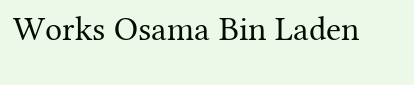Works Osama Bin Laden